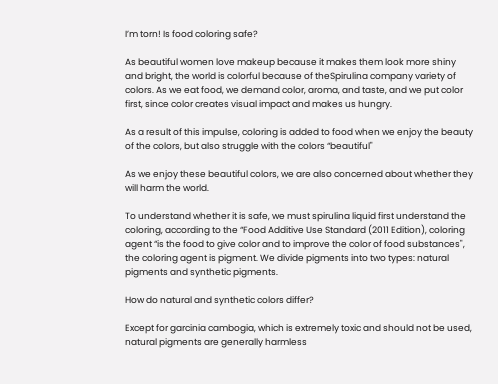I’m torn! Is food coloring safe?

As beautiful women love makeup because it makes them look more shiny and bright, the world is colorful because of theSpirulina company variety of colors. As we eat food, we demand color, aroma, and taste, and we put color first, since color creates visual impact and makes us hungry.

As a result of this impulse, coloring is added to food when we enjoy the beauty of the colors, but also struggle with the colors “beautiful"

As we enjoy these beautiful colors, we are also concerned about whether they will harm the world.

To understand whether it is safe, we must spirulina liquid first understand the coloring, according to the “Food Additive Use Standard (2011 Edition), coloring agent “is the food to give color and to improve the color of food substances", the coloring agent is pigment. We divide pigments into two types: natural pigments and synthetic pigments.

How do natural and synthetic colors differ?

Except for garcinia cambogia, which is extremely toxic and should not be used, natural pigments are generally harmless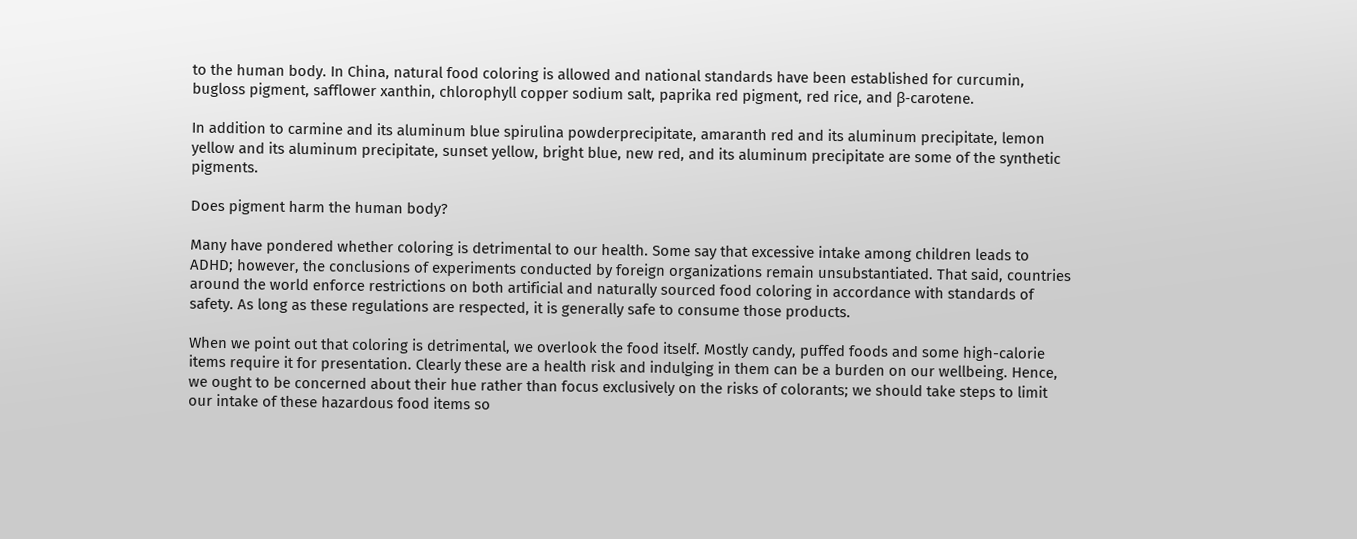to the human body. In China, natural food coloring is allowed and national standards have been established for curcumin, bugloss pigment, safflower xanthin, chlorophyll copper sodium salt, paprika red pigment, red rice, and β-carotene.

In addition to carmine and its aluminum blue spirulina powderprecipitate, amaranth red and its aluminum precipitate, lemon yellow and its aluminum precipitate, sunset yellow, bright blue, new red, and its aluminum precipitate are some of the synthetic pigments.

Does pigment harm the human body?

Many have pondered whether coloring is detrimental to our health. Some say that excessive intake among children leads to ADHD; however, the conclusions of experiments conducted by foreign organizations remain unsubstantiated. That said, countries around the world enforce restrictions on both artificial and naturally sourced food coloring in accordance with standards of safety. As long as these regulations are respected, it is generally safe to consume those products.

When we point out that coloring is detrimental, we overlook the food itself. Mostly candy, puffed foods and some high-calorie items require it for presentation. Clearly these are a health risk and indulging in them can be a burden on our wellbeing. Hence, we ought to be concerned about their hue rather than focus exclusively on the risks of colorants; we should take steps to limit our intake of these hazardous food items so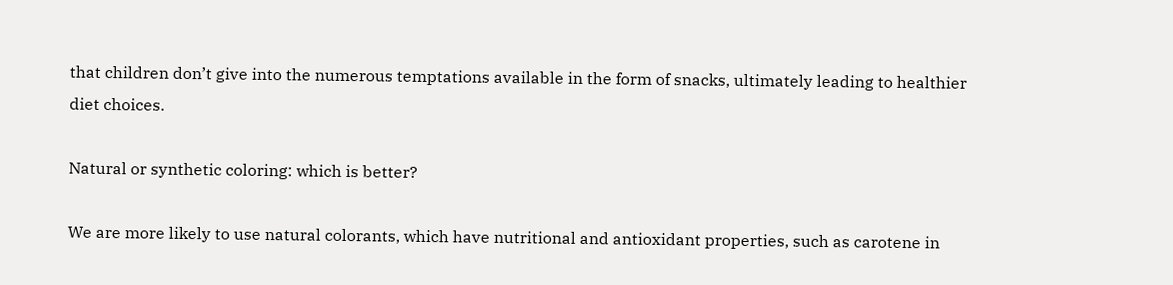that children don’t give into the numerous temptations available in the form of snacks, ultimately leading to healthier diet choices.

Natural or synthetic coloring: which is better?

We are more likely to use natural colorants, which have nutritional and antioxidant properties, such as carotene in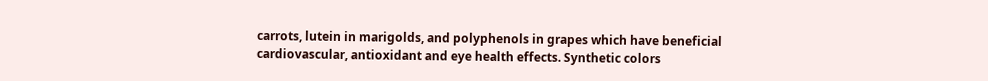carrots, lutein in marigolds, and polyphenols in grapes which have beneficial cardiovascular, antioxidant and eye health effects. Synthetic colors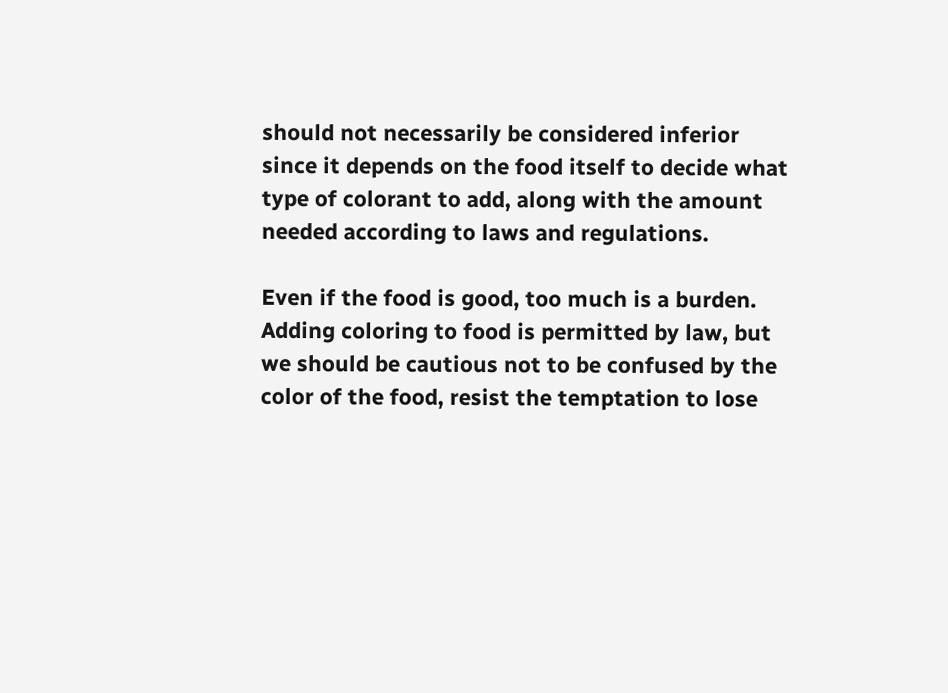should not necessarily be considered inferior since it depends on the food itself to decide what type of colorant to add, along with the amount needed according to laws and regulations.

Even if the food is good, too much is a burden. Adding coloring to food is permitted by law, but we should be cautious not to be confused by the color of the food, resist the temptation to lose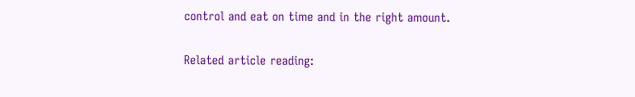control and eat on time and in the right amount.

Related article reading: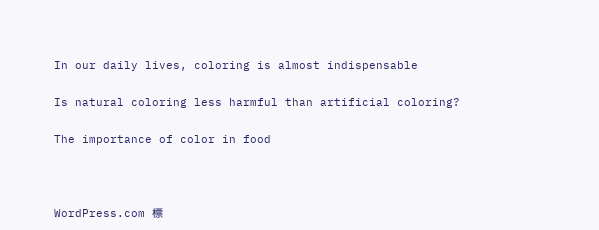In our daily lives, coloring is almost indispensable

Is natural coloring less harmful than artificial coloring?

The importance of color in food



WordPress.com 標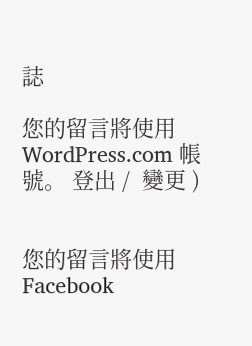誌

您的留言將使用 WordPress.com 帳號。 登出 /  變更 )


您的留言將使用 Facebook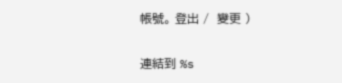帳號。 登出 /  變更 )

連結到 %s